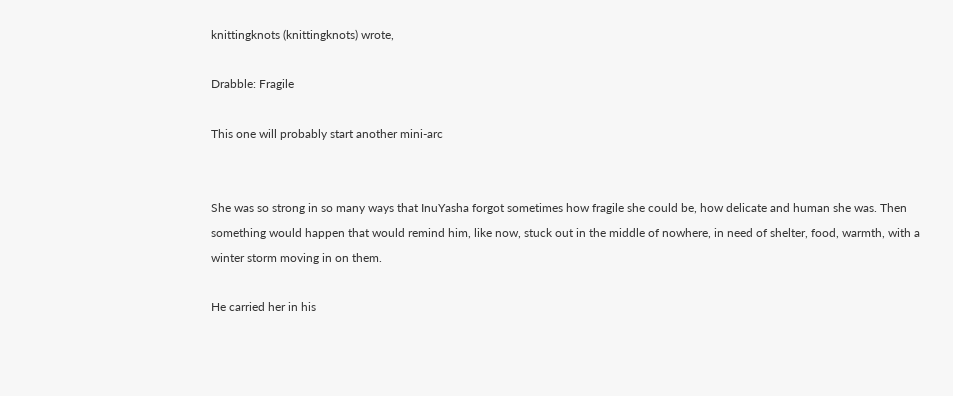knittingknots (knittingknots) wrote,

Drabble: Fragile

This one will probably start another mini-arc


She was so strong in so many ways that InuYasha forgot sometimes how fragile she could be, how delicate and human she was. Then something would happen that would remind him, like now, stuck out in the middle of nowhere, in need of shelter, food, warmth, with a winter storm moving in on them.

He carried her in his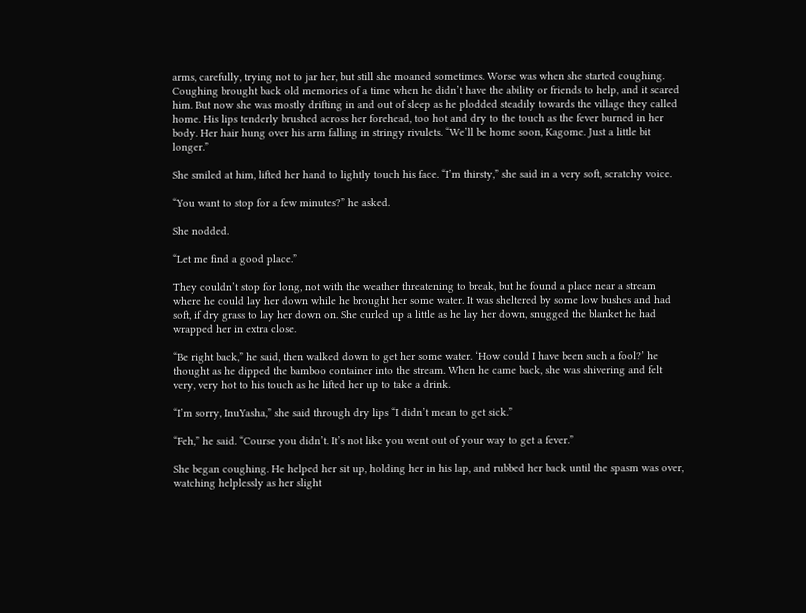arms, carefully, trying not to jar her, but still she moaned sometimes. Worse was when she started coughing. Coughing brought back old memories of a time when he didn’t have the ability or friends to help, and it scared him. But now she was mostly drifting in and out of sleep as he plodded steadily towards the village they called home. His lips tenderly brushed across her forehead, too hot and dry to the touch as the fever burned in her body. Her hair hung over his arm falling in stringy rivulets. “We’ll be home soon, Kagome. Just a little bit longer.”

She smiled at him, lifted her hand to lightly touch his face. “I’m thirsty,” she said in a very soft, scratchy voice.

“You want to stop for a few minutes?” he asked.

She nodded.

“Let me find a good place.”

They couldn’t stop for long, not with the weather threatening to break, but he found a place near a stream where he could lay her down while he brought her some water. It was sheltered by some low bushes and had soft, if dry grass to lay her down on. She curled up a little as he lay her down, snugged the blanket he had wrapped her in extra close.

“Be right back,” he said, then walked down to get her some water. ‘How could I have been such a fool?’ he thought as he dipped the bamboo container into the stream. When he came back, she was shivering and felt very, very hot to his touch as he lifted her up to take a drink.

“I’m sorry, InuYasha,” she said through dry lips “I didn’t mean to get sick.”

“Feh,” he said. “Course you didn’t. It’s not like you went out of your way to get a fever.”

She began coughing. He helped her sit up, holding her in his lap, and rubbed her back until the spasm was over, watching helplessly as her slight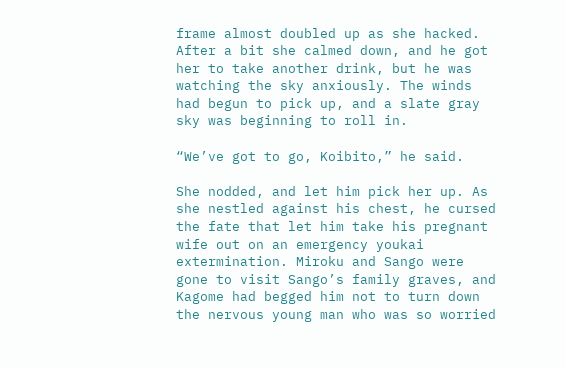frame almost doubled up as she hacked. After a bit she calmed down, and he got her to take another drink, but he was watching the sky anxiously. The winds had begun to pick up, and a slate gray sky was beginning to roll in.

“We’ve got to go, Koibito,” he said.

She nodded, and let him pick her up. As she nestled against his chest, he cursed the fate that let him take his pregnant wife out on an emergency youkai extermination. Miroku and Sango were gone to visit Sango’s family graves, and Kagome had begged him not to turn down the nervous young man who was so worried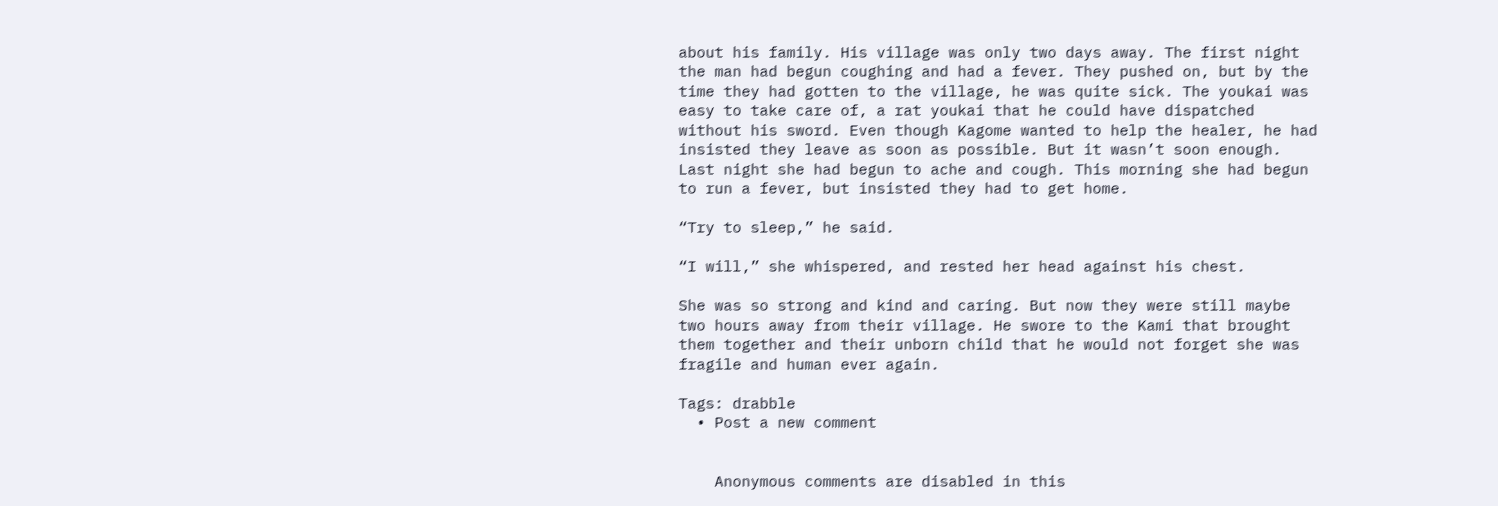about his family. His village was only two days away. The first night the man had begun coughing and had a fever. They pushed on, but by the time they had gotten to the village, he was quite sick. The youkai was easy to take care of, a rat youkai that he could have dispatched without his sword. Even though Kagome wanted to help the healer, he had insisted they leave as soon as possible. But it wasn’t soon enough. Last night she had begun to ache and cough. This morning she had begun to run a fever, but insisted they had to get home.

“Try to sleep,” he said.

“I will,” she whispered, and rested her head against his chest.

She was so strong and kind and caring. But now they were still maybe two hours away from their village. He swore to the Kami that brought them together and their unborn child that he would not forget she was fragile and human ever again.

Tags: drabble
  • Post a new comment


    Anonymous comments are disabled in this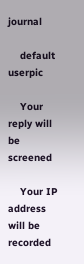journal

    default userpic

    Your reply will be screened

    Your IP address will be recorded